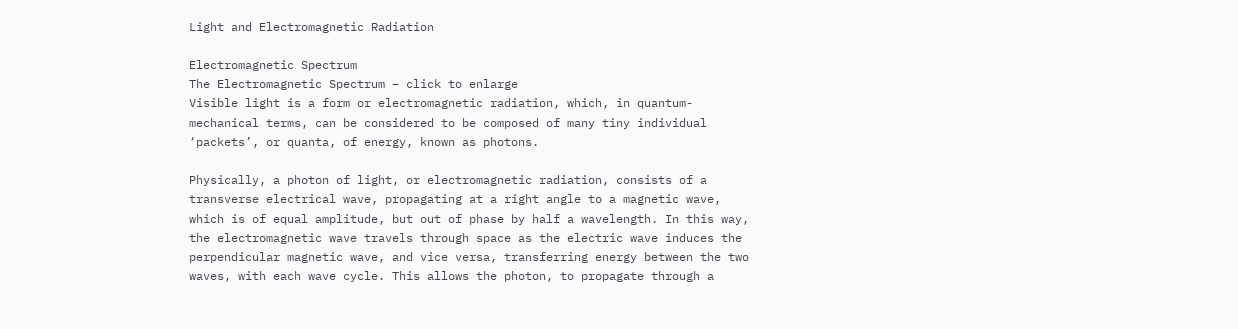Light and Electromagnetic Radiation

Electromagnetic Spectrum
The Electromagnetic Spectrum – click to enlarge
Visible light is a form or electromagnetic radiation, which, in quantum-mechanical terms, can be considered to be composed of many tiny individual ‘packets’, or quanta, of energy, known as photons.

Physically, a photon of light, or electromagnetic radiation, consists of a transverse electrical wave, propagating at a right angle to a magnetic wave, which is of equal amplitude, but out of phase by half a wavelength. In this way, the electromagnetic wave travels through space as the electric wave induces the perpendicular magnetic wave, and vice versa, transferring energy between the two waves, with each wave cycle. This allows the photon, to propagate through a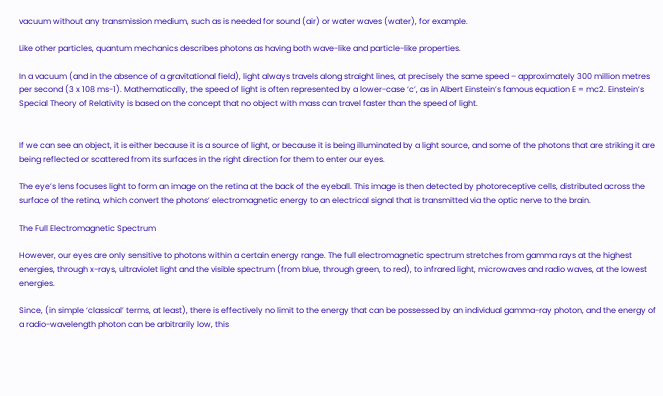vacuum without any transmission medium, such as is needed for sound (air) or water waves (water), for example.

Like other particles, quantum mechanics describes photons as having both wave-like and particle-like properties.

In a vacuum (and in the absence of a gravitational field), light always travels along straight lines, at precisely the same speed – approximately 300 million metres per second (3 x 108 ms-1). Mathematically, the speed of light is often represented by a lower-case ‘c’, as in Albert Einstein’s famous equation E = mc2. Einstein’s Special Theory of Relativity is based on the concept that no object with mass can travel faster than the speed of light.


If we can see an object, it is either because it is a source of light, or because it is being illuminated by a light source, and some of the photons that are striking it are being reflected or scattered from its surfaces in the right direction for them to enter our eyes.

The eye’s lens focuses light to form an image on the retina at the back of the eyeball. This image is then detected by photoreceptive cells, distributed across the surface of the retina, which convert the photons’ electromagnetic energy to an electrical signal that is transmitted via the optic nerve to the brain.

The Full Electromagnetic Spectrum

However, our eyes are only sensitive to photons within a certain energy range. The full electromagnetic spectrum stretches from gamma rays at the highest energies, through x-rays, ultraviolet light and the visible spectrum (from blue, through green, to red), to infrared light, microwaves and radio waves, at the lowest energies.

Since, (in simple ‘classical’ terms, at least), there is effectively no limit to the energy that can be possessed by an individual gamma-ray photon, and the energy of a radio-wavelength photon can be arbitrarily low, this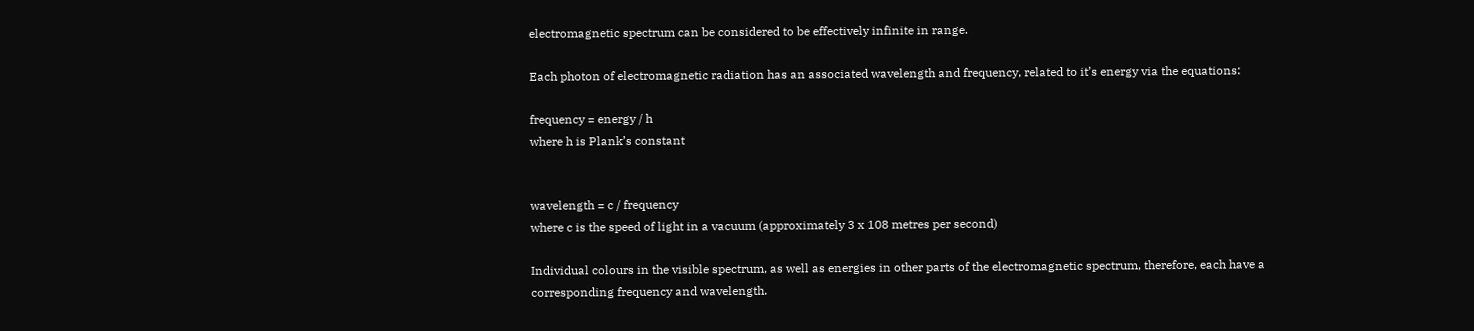electromagnetic spectrum can be considered to be effectively infinite in range.

Each photon of electromagnetic radiation has an associated wavelength and frequency, related to it’s energy via the equations:

frequency = energy / h
where h is Plank’s constant


wavelength = c / frequency
where c is the speed of light in a vacuum (approximately 3 x 108 metres per second)

Individual colours in the visible spectrum, as well as energies in other parts of the electromagnetic spectrum, therefore, each have a corresponding frequency and wavelength.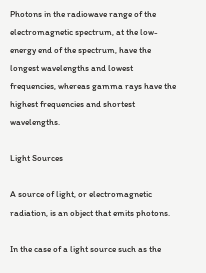Photons in the radiowave range of the electromagnetic spectrum, at the low-energy end of the spectrum, have the longest wavelengths and lowest frequencies, whereas gamma rays have the highest frequencies and shortest wavelengths.

Light Sources

A source of light, or electromagnetic radiation, is an object that emits photons.

In the case of a light source such as the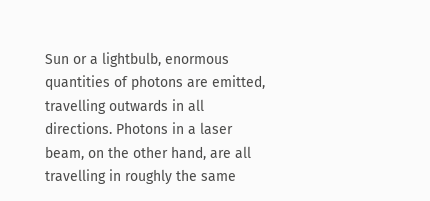Sun or a lightbulb, enormous quantities of photons are emitted, travelling outwards in all directions. Photons in a laser beam, on the other hand, are all travelling in roughly the same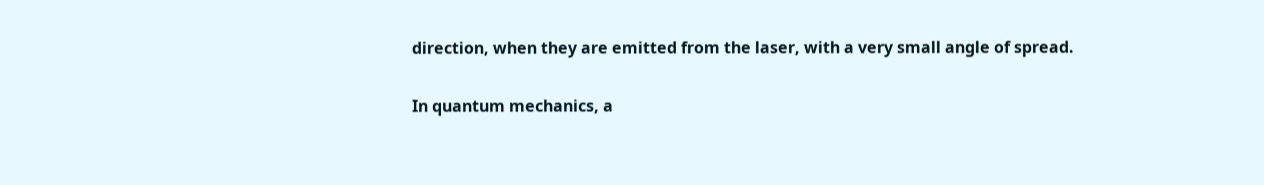direction, when they are emitted from the laser, with a very small angle of spread.

In quantum mechanics, a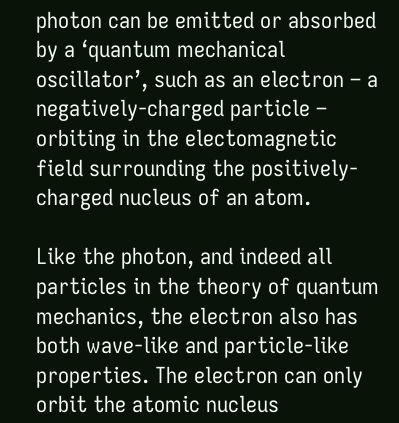photon can be emitted or absorbed by a ‘quantum mechanical oscillator’, such as an electron – a negatively-charged particle – orbiting in the electomagnetic field surrounding the positively-charged nucleus of an atom.

Like the photon, and indeed all particles in the theory of quantum mechanics, the electron also has both wave-like and particle-like properties. The electron can only orbit the atomic nucleus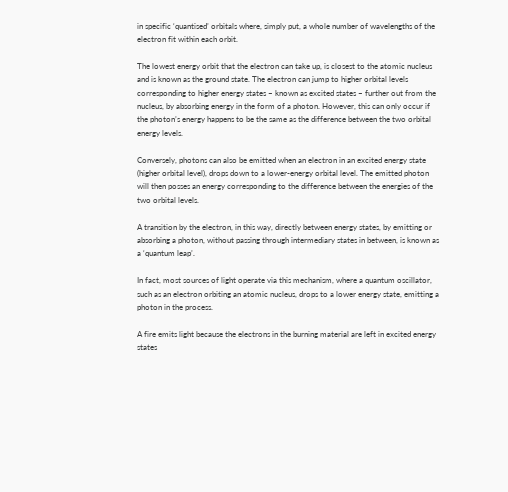in specific ‘quantised’ orbitals where, simply put, a whole number of wavelengths of the electron fit within each orbit.

The lowest energy orbit that the electron can take up, is closest to the atomic nucleus and is known as the ground state. The electron can jump to higher orbital levels corresponding to higher energy states – known as excited states – further out from the nucleus, by absorbing energy in the form of a photon. However, this can only occur if the photon’s energy happens to be the same as the difference between the two orbital energy levels.

Conversely, photons can also be emitted when an electron in an excited energy state (higher orbital level), drops down to a lower-energy orbital level. The emitted photon will then posses an energy corresponding to the difference between the energies of the two orbital levels.

A transition by the electron, in this way, directly between energy states, by emitting or absorbing a photon, without passing through intermediary states in between, is known as a ‘quantum leap’.

In fact, most sources of light operate via this mechanism, where a quantum oscillator, such as an electron orbiting an atomic nucleus, drops to a lower energy state, emitting a photon in the process.

A fire emits light because the electrons in the burning material are left in excited energy states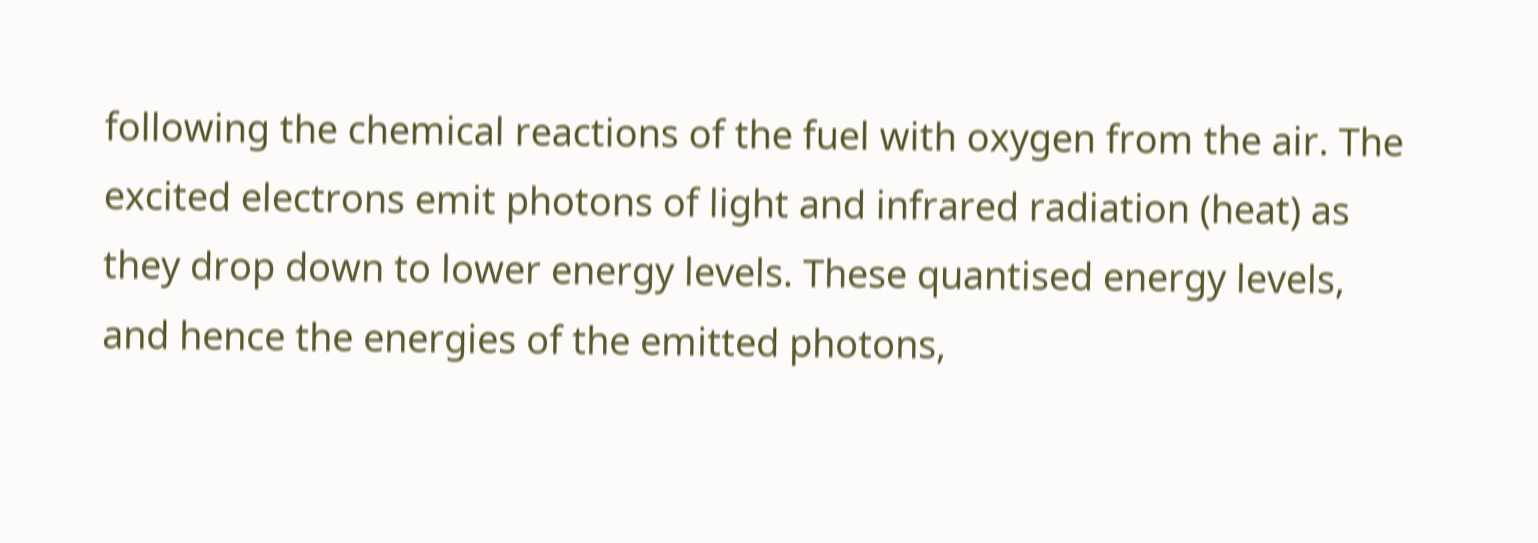following the chemical reactions of the fuel with oxygen from the air. The excited electrons emit photons of light and infrared radiation (heat) as they drop down to lower energy levels. These quantised energy levels, and hence the energies of the emitted photons,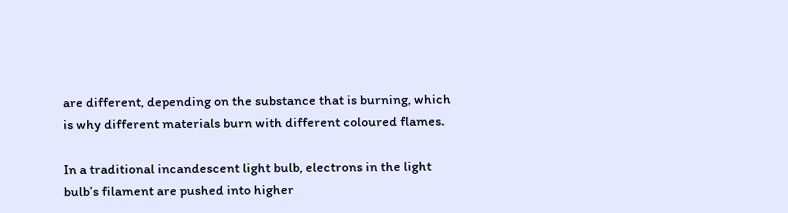are different, depending on the substance that is burning, which is why different materials burn with different coloured flames.

In a traditional incandescent light bulb, electrons in the light bulb’s filament are pushed into higher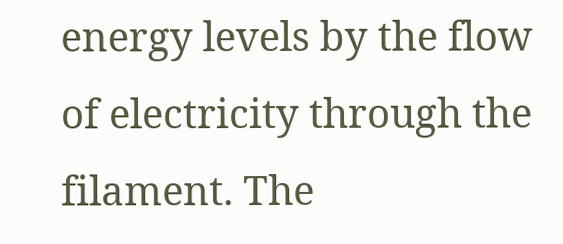energy levels by the flow of electricity through the filament. The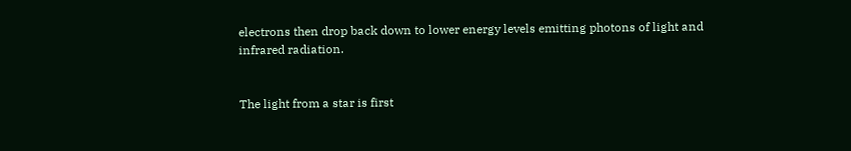electrons then drop back down to lower energy levels emitting photons of light and infrared radiation.


The light from a star is first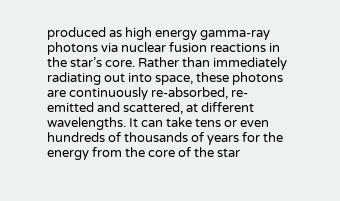produced as high energy gamma-ray photons via nuclear fusion reactions in the star’s core. Rather than immediately radiating out into space, these photons are continuously re-absorbed, re-emitted and scattered, at different wavelengths. It can take tens or even hundreds of thousands of years for the energy from the core of the star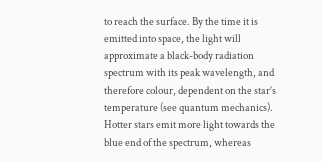to reach the surface. By the time it is emitted into space, the light will approximate a black-body radiation spectrum with its peak wavelength, and therefore colour, dependent on the star’s temperature (see quantum mechanics). Hotter stars emit more light towards the blue end of the spectrum, whereas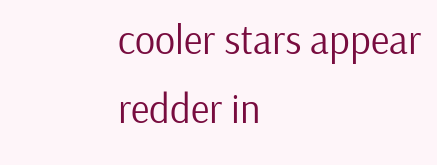cooler stars appear redder in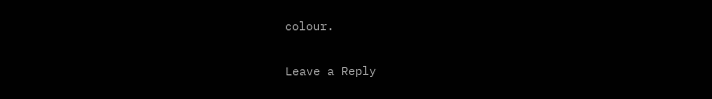colour.

Leave a Reply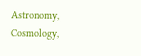Astronomy, Cosmology,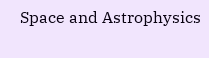Space and Astrophysics